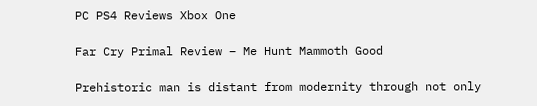PC PS4 Reviews Xbox One

Far Cry Primal Review – Me Hunt Mammoth Good

Prehistoric man is distant from modernity through not only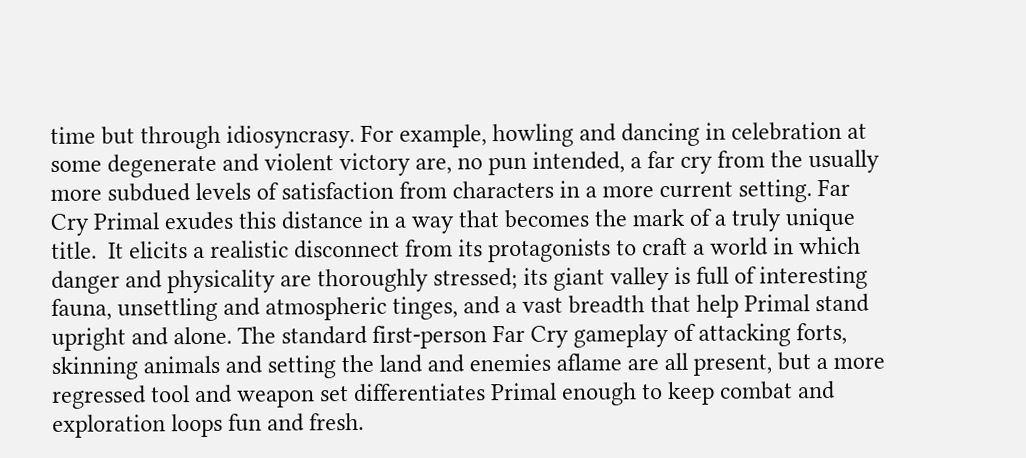time but through idiosyncrasy. For example, howling and dancing in celebration at some degenerate and violent victory are, no pun intended, a far cry from the usually more subdued levels of satisfaction from characters in a more current setting. Far Cry Primal exudes this distance in a way that becomes the mark of a truly unique title.  It elicits a realistic disconnect from its protagonists to craft a world in which danger and physicality are thoroughly stressed; its giant valley is full of interesting fauna, unsettling and atmospheric tinges, and a vast breadth that help Primal stand upright and alone. The standard first-person Far Cry gameplay of attacking forts, skinning animals and setting the land and enemies aflame are all present, but a more regressed tool and weapon set differentiates Primal enough to keep combat and exploration loops fun and fresh.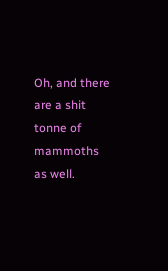Oh, and there are a shit tonne of mammoths as well.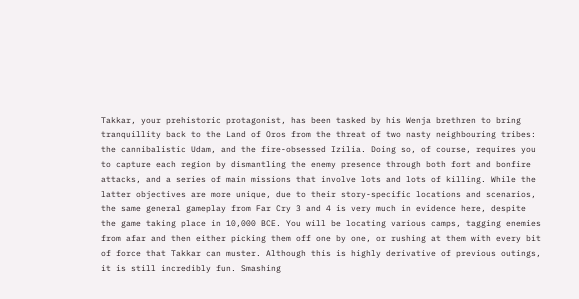Takkar, your prehistoric protagonist, has been tasked by his Wenja brethren to bring tranquillity back to the Land of Oros from the threat of two nasty neighbouring tribes: the cannibalistic Udam, and the fire-obsessed Izilia. Doing so, of course, requires you to capture each region by dismantling the enemy presence through both fort and bonfire attacks, and a series of main missions that involve lots and lots of killing. While the latter objectives are more unique, due to their story-specific locations and scenarios, the same general gameplay from Far Cry 3 and 4 is very much in evidence here, despite the game taking place in 10,000 BCE. You will be locating various camps, tagging enemies from afar and then either picking them off one by one, or rushing at them with every bit of force that Takkar can muster. Although this is highly derivative of previous outings, it is still incredibly fun. Smashing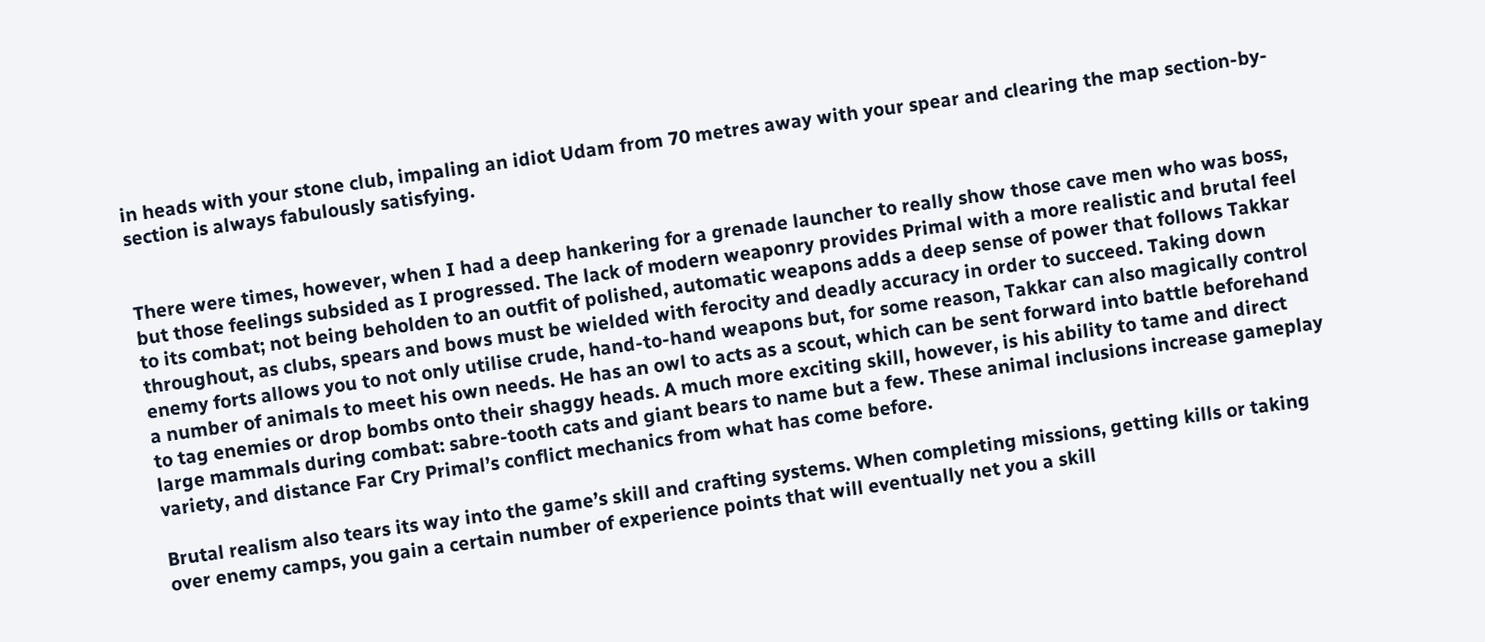in heads with your stone club, impaling an idiot Udam from 70 metres away with your spear and clearing the map section-by-section is always fabulously satisfying.


There were times, however, when I had a deep hankering for a grenade launcher to really show those cave men who was boss, but those feelings subsided as I progressed. The lack of modern weaponry provides Primal with a more realistic and brutal feel to its combat; not being beholden to an outfit of polished, automatic weapons adds a deep sense of power that follows Takkar throughout, as clubs, spears and bows must be wielded with ferocity and deadly accuracy in order to succeed. Taking down enemy forts allows you to not only utilise crude, hand-to-hand weapons but, for some reason, Takkar can also magically control a number of animals to meet his own needs. He has an owl to acts as a scout, which can be sent forward into battle beforehand to tag enemies or drop bombs onto their shaggy heads. A much more exciting skill, however, is his ability to tame and direct large mammals during combat: sabre-tooth cats and giant bears to name but a few. These animal inclusions increase gameplay variety, and distance Far Cry Primal’s conflict mechanics from what has come before.

Brutal realism also tears its way into the game’s skill and crafting systems. When completing missions, getting kills or taking over enemy camps, you gain a certain number of experience points that will eventually net you a skill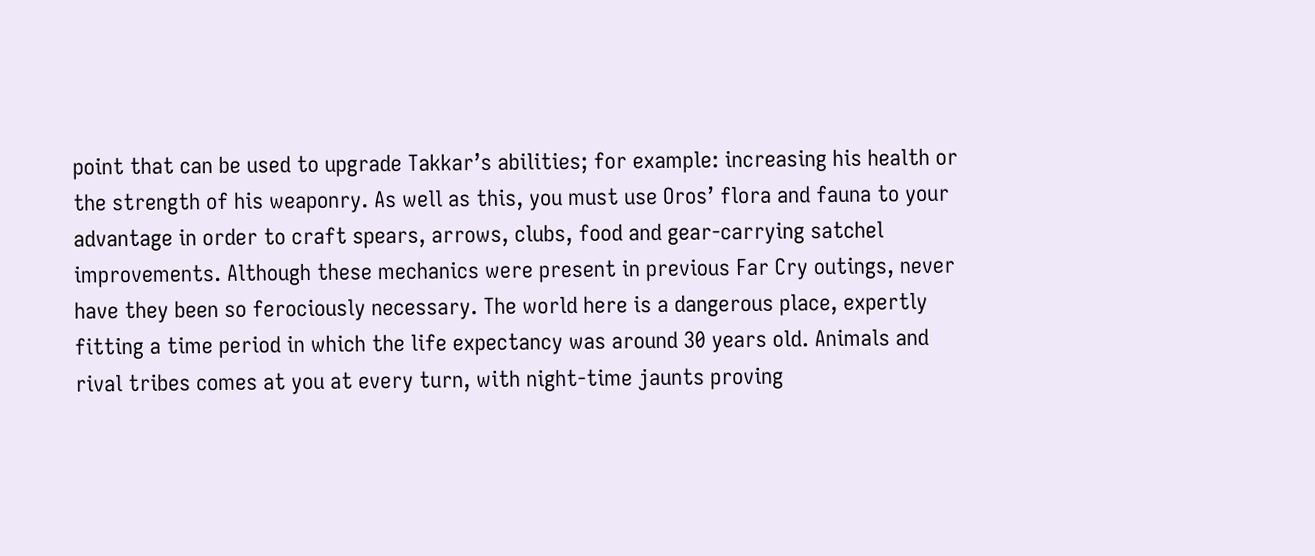point that can be used to upgrade Takkar’s abilities; for example: increasing his health or the strength of his weaponry. As well as this, you must use Oros’ flora and fauna to your advantage in order to craft spears, arrows, clubs, food and gear-carrying satchel improvements. Although these mechanics were present in previous Far Cry outings, never have they been so ferociously necessary. The world here is a dangerous place, expertly fitting a time period in which the life expectancy was around 30 years old. Animals and rival tribes comes at you at every turn, with night-time jaunts proving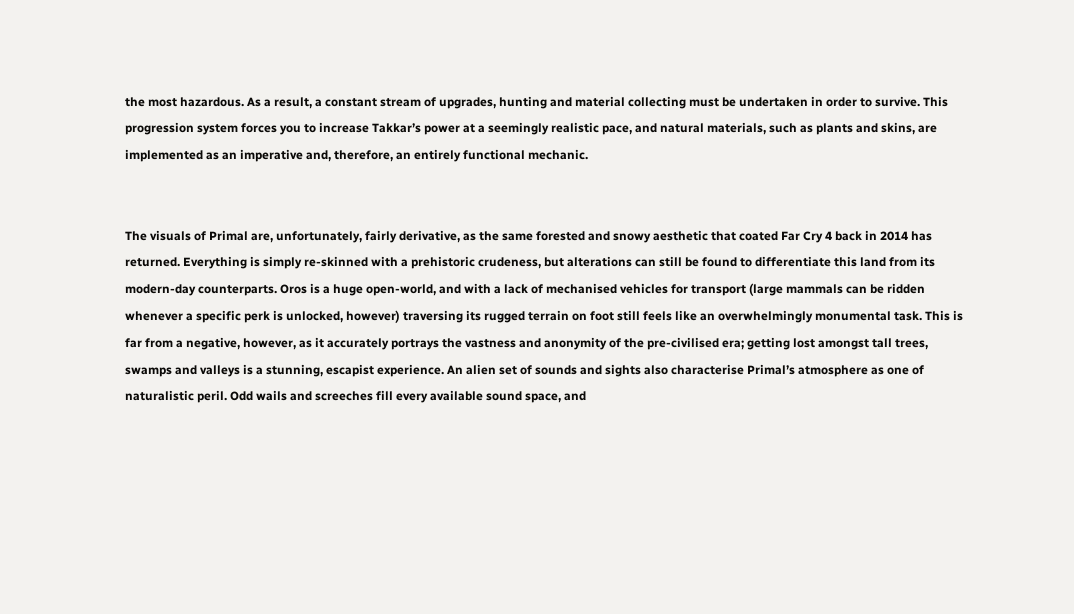the most hazardous. As a result, a constant stream of upgrades, hunting and material collecting must be undertaken in order to survive. This progression system forces you to increase Takkar’s power at a seemingly realistic pace, and natural materials, such as plants and skins, are implemented as an imperative and, therefore, an entirely functional mechanic.


The visuals of Primal are, unfortunately, fairly derivative, as the same forested and snowy aesthetic that coated Far Cry 4 back in 2014 has returned. Everything is simply re-skinned with a prehistoric crudeness, but alterations can still be found to differentiate this land from its modern-day counterparts. Oros is a huge open-world, and with a lack of mechanised vehicles for transport (large mammals can be ridden whenever a specific perk is unlocked, however) traversing its rugged terrain on foot still feels like an overwhelmingly monumental task. This is far from a negative, however, as it accurately portrays the vastness and anonymity of the pre-civilised era; getting lost amongst tall trees, swamps and valleys is a stunning, escapist experience. An alien set of sounds and sights also characterise Primal’s atmosphere as one of naturalistic peril. Odd wails and screeches fill every available sound space, and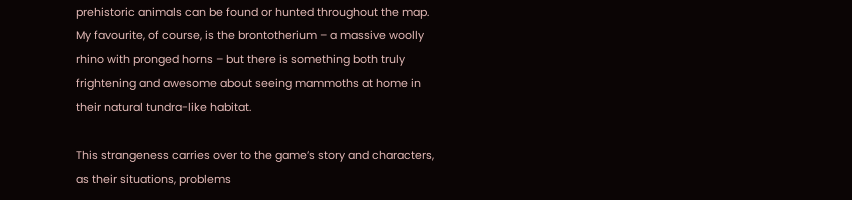prehistoric animals can be found or hunted throughout the map. My favourite, of course, is the brontotherium – a massive woolly rhino with pronged horns – but there is something both truly frightening and awesome about seeing mammoths at home in their natural tundra-like habitat.

This strangeness carries over to the game’s story and characters, as their situations, problems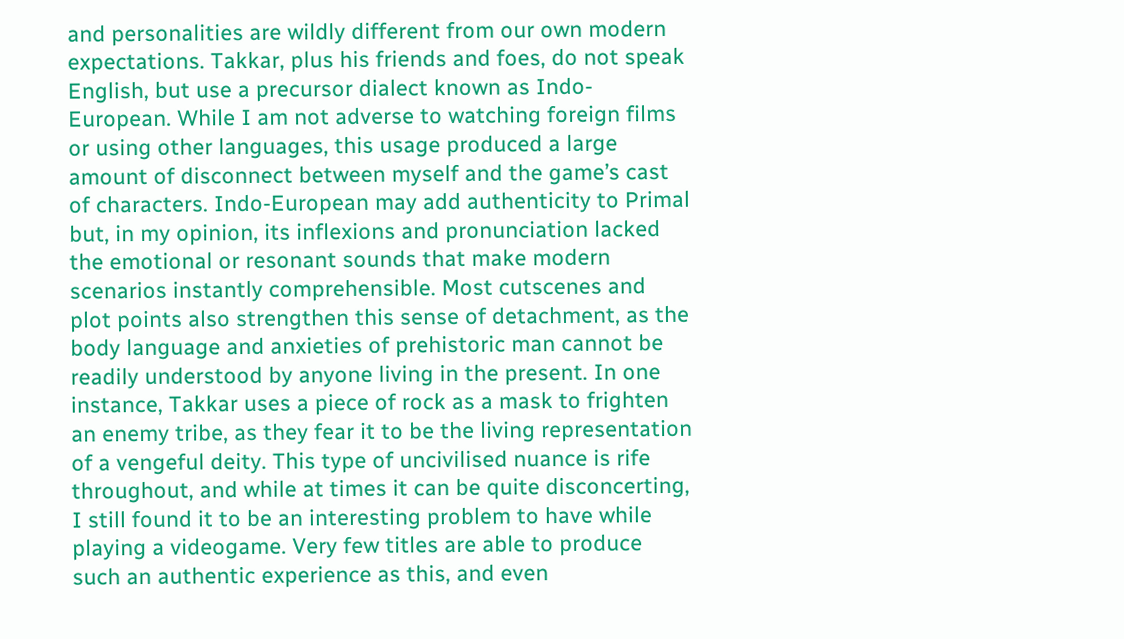and personalities are wildly different from our own modern expectations. Takkar, plus his friends and foes, do not speak English, but use a precursor dialect known as Indo-European. While I am not adverse to watching foreign films or using other languages, this usage produced a large amount of disconnect between myself and the game’s cast of characters. Indo-European may add authenticity to Primal but, in my opinion, its inflexions and pronunciation lacked the emotional or resonant sounds that make modern scenarios instantly comprehensible. Most cutscenes and plot points also strengthen this sense of detachment, as the body language and anxieties of prehistoric man cannot be readily understood by anyone living in the present. In one instance, Takkar uses a piece of rock as a mask to frighten an enemy tribe, as they fear it to be the living representation of a vengeful deity. This type of uncivilised nuance is rife throughout, and while at times it can be quite disconcerting, I still found it to be an interesting problem to have while playing a videogame. Very few titles are able to produce such an authentic experience as this, and even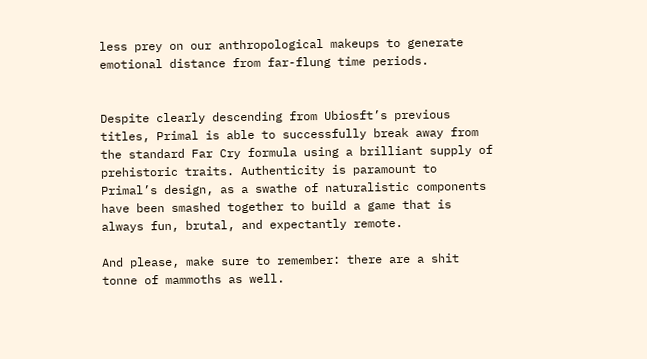less prey on our anthropological makeups to generate emotional distance from far-flung time periods.


Despite clearly descending from Ubiosft’s previous titles, Primal is able to successfully break away from the standard Far Cry formula using a brilliant supply of prehistoric traits. Authenticity is paramount to Primal’s design, as a swathe of naturalistic components have been smashed together to build a game that is always fun, brutal, and expectantly remote.

And please, make sure to remember: there are a shit tonne of mammoths as well.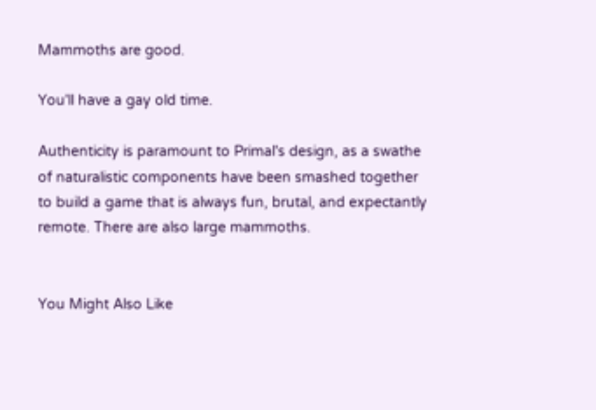Mammoths are good.

You'll have a gay old time.

Authenticity is paramount to Primal's design, as a swathe of naturalistic components have been smashed together to build a game that is always fun, brutal, and expectantly remote. There are also large mammoths.


You Might Also Like